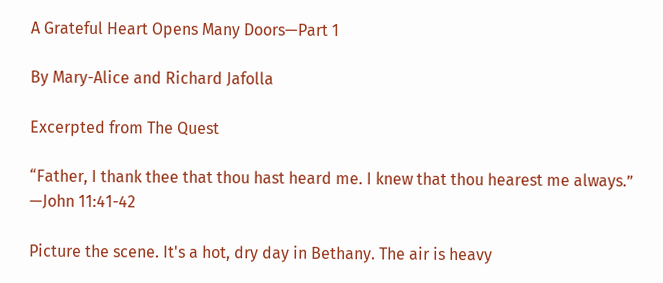A Grateful Heart Opens Many Doors—Part 1

By Mary-Alice and Richard Jafolla

Excerpted from The Quest

“Father, I thank thee that thou hast heard me. I knew that thou hearest me always.” —John 11:41-42

Picture the scene. It's a hot, dry day in Bethany. The air is heavy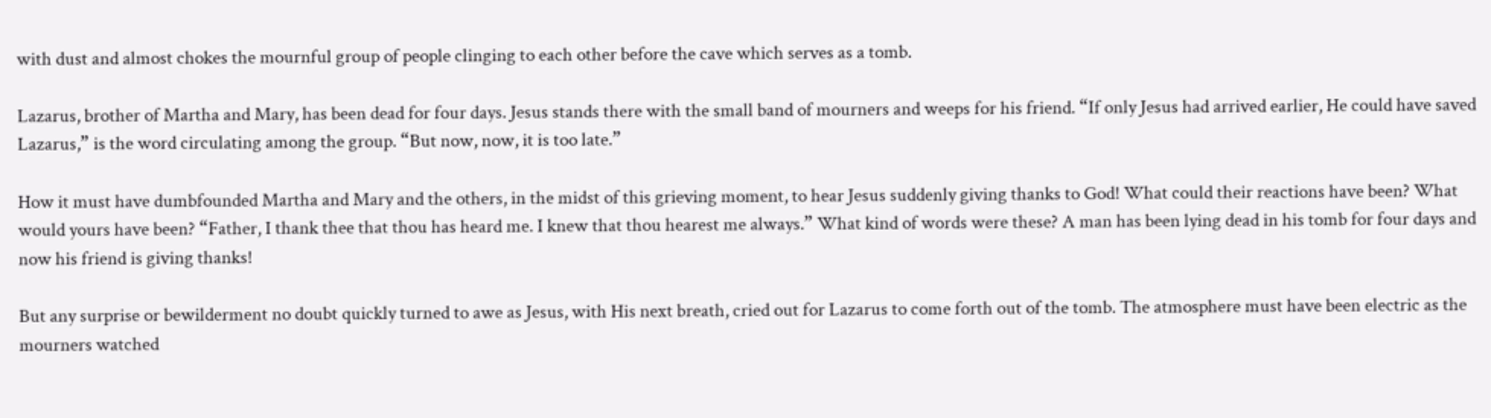with dust and almost chokes the mournful group of people clinging to each other before the cave which serves as a tomb.

Lazarus, brother of Martha and Mary, has been dead for four days. Jesus stands there with the small band of mourners and weeps for his friend. “If only Jesus had arrived earlier, He could have saved Lazarus,” is the word circulating among the group. “But now, now, it is too late.”

How it must have dumbfounded Martha and Mary and the others, in the midst of this grieving moment, to hear Jesus suddenly giving thanks to God! What could their reactions have been? What would yours have been? “Father, I thank thee that thou has heard me. I knew that thou hearest me always.” What kind of words were these? A man has been lying dead in his tomb for four days and now his friend is giving thanks!

But any surprise or bewilderment no doubt quickly turned to awe as Jesus, with His next breath, cried out for Lazarus to come forth out of the tomb. The atmosphere must have been electric as the mourners watched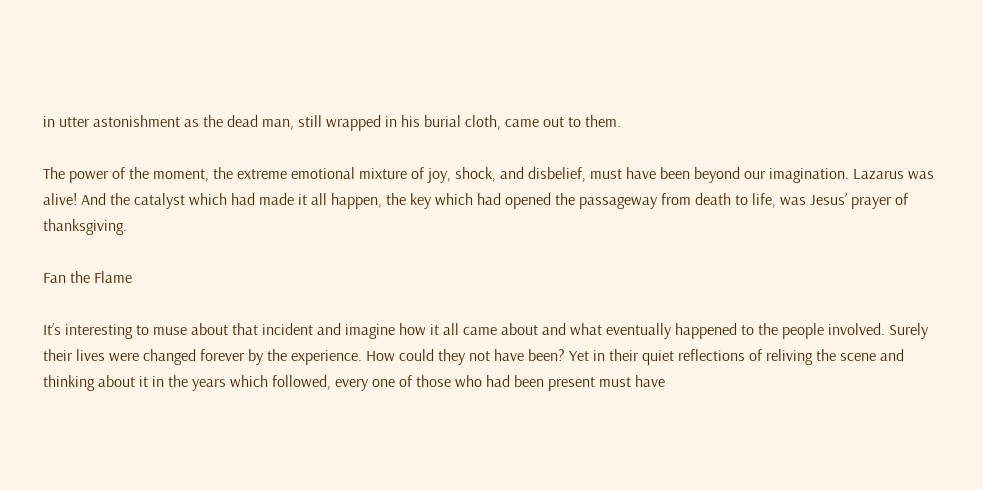in utter astonishment as the dead man, still wrapped in his burial cloth, came out to them.

The power of the moment, the extreme emotional mixture of joy, shock, and disbelief, must have been beyond our imagination. Lazarus was alive! And the catalyst which had made it all happen, the key which had opened the passageway from death to life, was Jesus’ prayer of thanksgiving.

Fan the Flame

It’s interesting to muse about that incident and imagine how it all came about and what eventually happened to the people involved. Surely their lives were changed forever by the experience. How could they not have been? Yet in their quiet reflections of reliving the scene and thinking about it in the years which followed, every one of those who had been present must have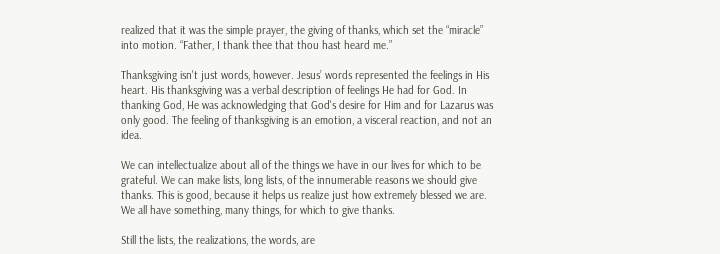realized that it was the simple prayer, the giving of thanks, which set the “miracle” into motion. “Father, I thank thee that thou hast heard me.”

Thanksgiving isn't just words, however. Jesus’ words represented the feelings in His heart. His thanksgiving was a verbal description of feelings He had for God. In thanking God, He was acknowledging that God's desire for Him and for Lazarus was only good. The feeling of thanksgiving is an emotion, a visceral reaction, and not an idea.

We can intellectualize about all of the things we have in our lives for which to be grateful. We can make lists, long lists, of the innumerable reasons we should give thanks. This is good, because it helps us realize just how extremely blessed we are. We all have something, many things, for which to give thanks.

Still the lists, the realizations, the words, are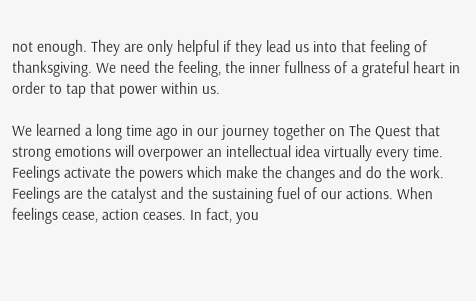not enough. They are only helpful if they lead us into that feeling of thanksgiving. We need the feeling, the inner fullness of a grateful heart in order to tap that power within us.

We learned a long time ago in our journey together on The Quest that strong emotions will overpower an intellectual idea virtually every time. Feelings activate the powers which make the changes and do the work. Feelings are the catalyst and the sustaining fuel of our actions. When feelings cease, action ceases. In fact, you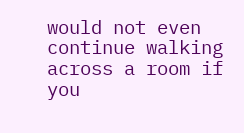would not even continue walking across a room if you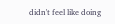didn't feel like doing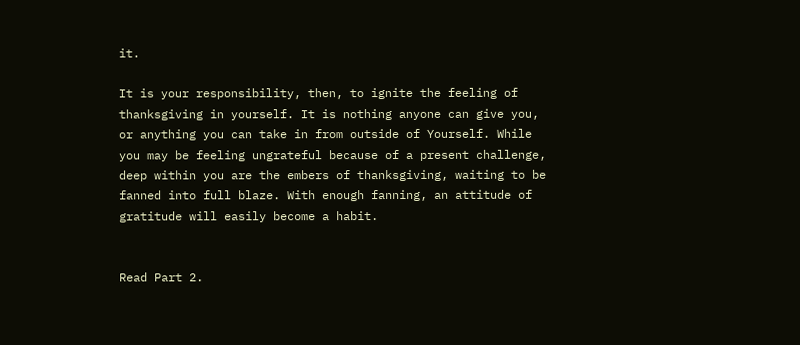it.

It is your responsibility, then, to ignite the feeling of thanksgiving in yourself. It is nothing anyone can give you, or anything you can take in from outside of Yourself. While you may be feeling ungrateful because of a present challenge, deep within you are the embers of thanksgiving, waiting to be fanned into full blaze. With enough fanning, an attitude of gratitude will easily become a habit.


Read Part 2.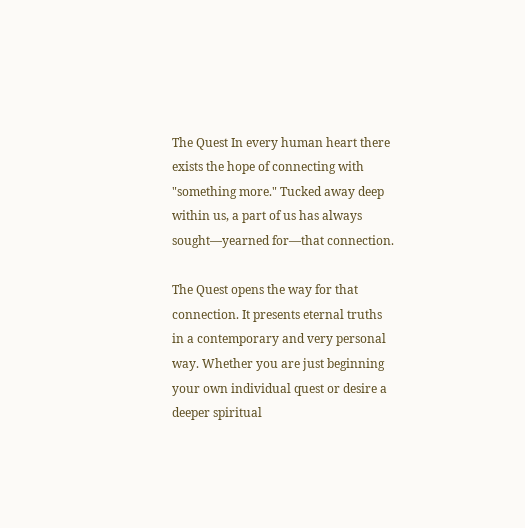The Quest In every human heart there exists the hope of connecting with "something more." Tucked away deep within us, a part of us has always sought—yearned for—that connection.

The Quest opens the way for that connection. It presents eternal truths in a contemporary and very personal way. Whether you are just beginning your own individual quest or desire a deeper spiritual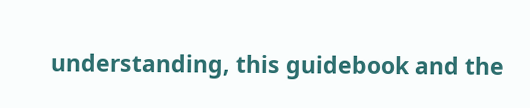understanding, this guidebook and the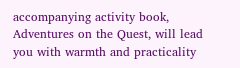accompanying activity book, Adventures on the Quest, will lead you with warmth and practicality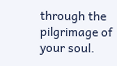through the pilgrimage of your soul.